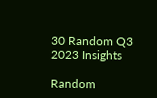30 Random Q3 2023 Insights

Random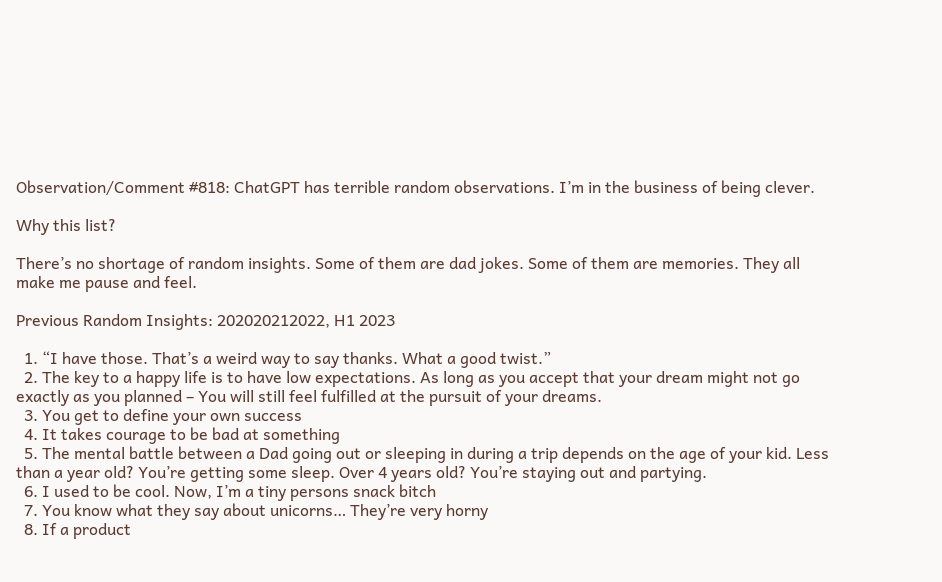Observation/Comment #818: ChatGPT has terrible random observations. I’m in the business of being clever.

Why this list?

There’s no shortage of random insights. Some of them are dad jokes. Some of them are memories. They all make me pause and feel.

Previous Random Insights: 202020212022, H1 2023

  1. “I have those. That’s a weird way to say thanks. What a good twist.”
  2. The key to a happy life is to have low expectations. As long as you accept that your dream might not go exactly as you planned – You will still feel fulfilled at the pursuit of your dreams.
  3. You get to define your own success
  4. It takes courage to be bad at something
  5. The mental battle between a Dad going out or sleeping in during a trip depends on the age of your kid. Less than a year old? You’re getting some sleep. Over 4 years old? You’re staying out and partying.
  6. I used to be cool. Now, I’m a tiny persons snack bitch
  7. You know what they say about unicorns… They’re very horny
  8. If a product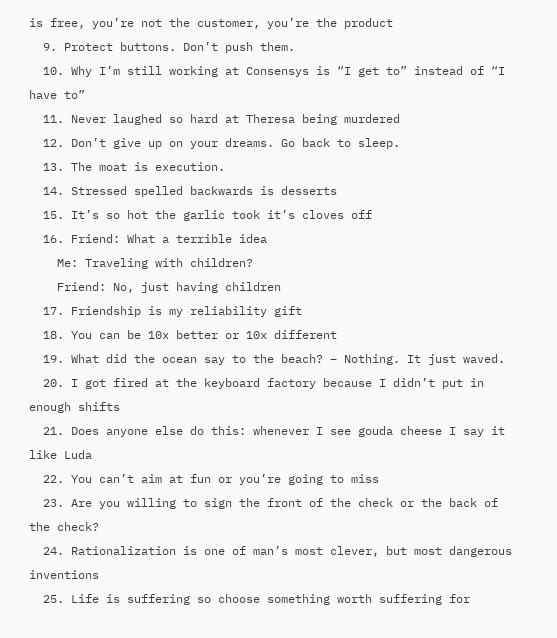is free, you’re not the customer, you’re the product
  9. Protect buttons. Don’t push them.
  10. Why I’m still working at Consensys is “I get to” instead of “I have to”
  11. Never laughed so hard at Theresa being murdered
  12. Don’t give up on your dreams. Go back to sleep.
  13. The moat is execution.
  14. Stressed spelled backwards is desserts
  15. It’s so hot the garlic took it’s cloves off
  16. Friend: What a terrible idea
    Me: Traveling with children?
    Friend: No, just having children
  17. Friendship is my reliability gift
  18. You can be 10x better or 10x different
  19. What did the ocean say to the beach? – Nothing. It just waved.
  20. I got fired at the keyboard factory because I didn’t put in enough shifts
  21. Does anyone else do this: whenever I see gouda cheese I say it like Luda
  22. You can’t aim at fun or you’re going to miss
  23. Are you willing to sign the front of the check or the back of the check?
  24. Rationalization is one of man’s most clever, but most dangerous inventions
  25. Life is suffering so choose something worth suffering for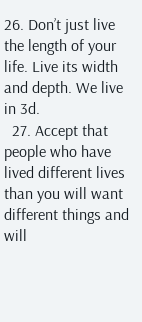26. Don’t just live the length of your life. Live its width and depth. We live in 3d.
  27. Accept that people who have lived different lives than you will want different things and will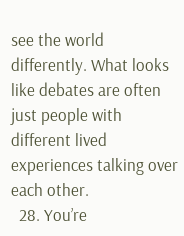see the world differently. What looks like debates are often just people with different lived experiences talking over each other.
  28. You’re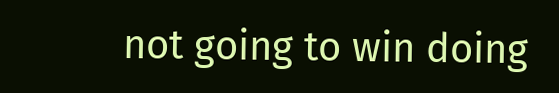not going to win doing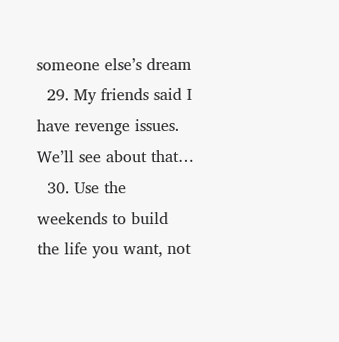someone else’s dream
  29. My friends said I have revenge issues. We’ll see about that…
  30. Use the weekends to build the life you want, not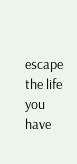escape the life you have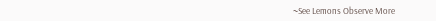~See Lemons Observe More